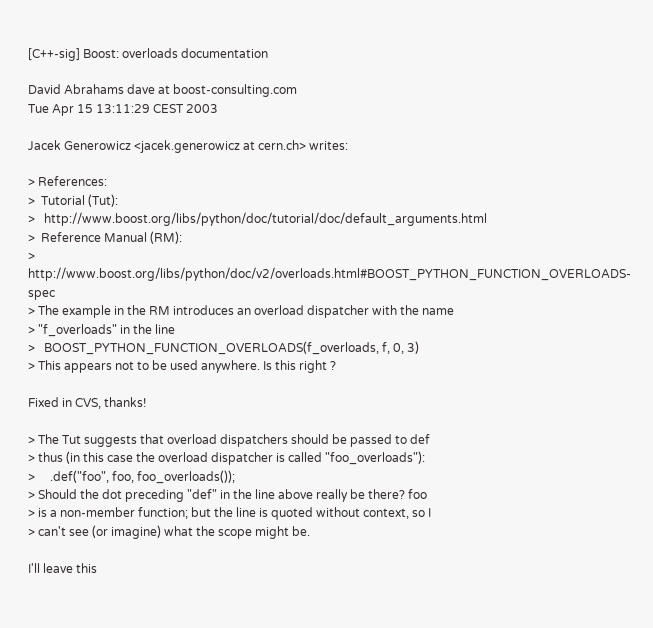[C++-sig] Boost: overloads documentation

David Abrahams dave at boost-consulting.com
Tue Apr 15 13:11:29 CEST 2003

Jacek Generowicz <jacek.generowicz at cern.ch> writes:

> References:
>  Tutorial (Tut):
>   http://www.boost.org/libs/python/doc/tutorial/doc/default_arguments.html
>  Reference Manual (RM):
>   http://www.boost.org/libs/python/doc/v2/overloads.html#BOOST_PYTHON_FUNCTION_OVERLOADS-spec
> The example in the RM introduces an overload dispatcher with the name
> "f_overloads" in the line
>   BOOST_PYTHON_FUNCTION_OVERLOADS(f_overloads, f, 0, 3)
> This appears not to be used anywhere. Is this right ?

Fixed in CVS, thanks!

> The Tut suggests that overload dispatchers should be passed to def
> thus (in this case the overload dispatcher is called "foo_overloads"):
>     .def("foo", foo, foo_overloads());
> Should the dot preceding "def" in the line above really be there? foo
> is a non-member function; but the line is quoted without context, so I
> can't see (or imagine) what the scope might be.

I'll leave this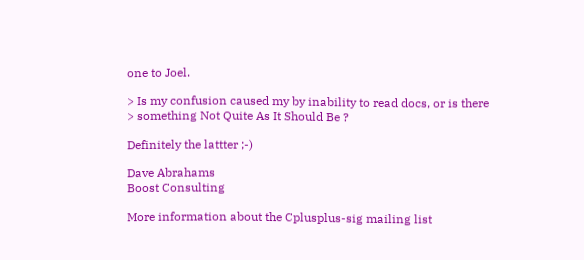one to Joel.

> Is my confusion caused my by inability to read docs, or is there
> something Not Quite As It Should Be ?

Definitely the lattter ;-)

Dave Abrahams
Boost Consulting

More information about the Cplusplus-sig mailing list